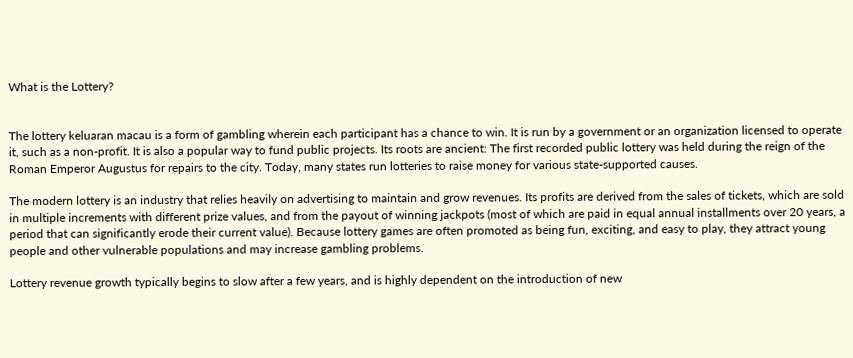What is the Lottery?


The lottery keluaran macau is a form of gambling wherein each participant has a chance to win. It is run by a government or an organization licensed to operate it, such as a non-profit. It is also a popular way to fund public projects. Its roots are ancient: The first recorded public lottery was held during the reign of the Roman Emperor Augustus for repairs to the city. Today, many states run lotteries to raise money for various state-supported causes.

The modern lottery is an industry that relies heavily on advertising to maintain and grow revenues. Its profits are derived from the sales of tickets, which are sold in multiple increments with different prize values, and from the payout of winning jackpots (most of which are paid in equal annual installments over 20 years, a period that can significantly erode their current value). Because lottery games are often promoted as being fun, exciting, and easy to play, they attract young people and other vulnerable populations and may increase gambling problems.

Lottery revenue growth typically begins to slow after a few years, and is highly dependent on the introduction of new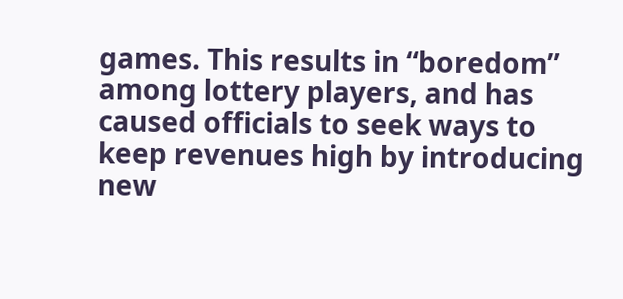games. This results in “boredom” among lottery players, and has caused officials to seek ways to keep revenues high by introducing new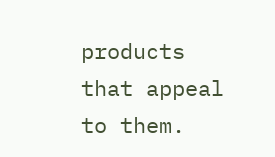products that appeal to them.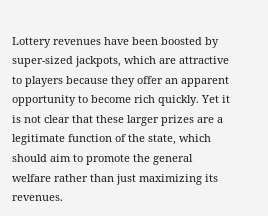Lottery revenues have been boosted by super-sized jackpots, which are attractive to players because they offer an apparent opportunity to become rich quickly. Yet it is not clear that these larger prizes are a legitimate function of the state, which should aim to promote the general welfare rather than just maximizing its revenues.